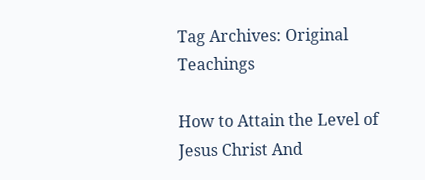Tag Archives: Original Teachings

How to Attain the Level of Jesus Christ And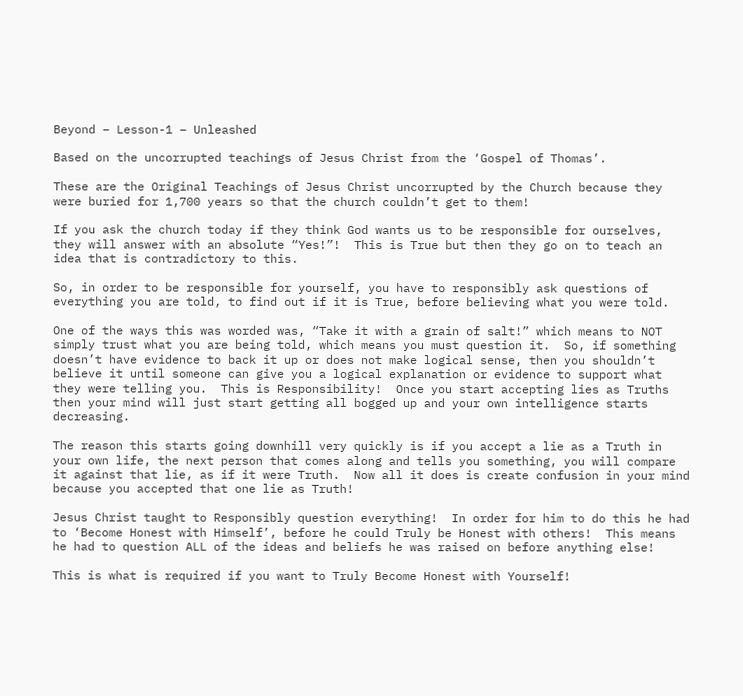Beyond – Lesson-1 – Unleashed

Based on the uncorrupted teachings of Jesus Christ from the ‘Gospel of Thomas’.

These are the Original Teachings of Jesus Christ uncorrupted by the Church because they were buried for 1,700 years so that the church couldn’t get to them!

If you ask the church today if they think God wants us to be responsible for ourselves, they will answer with an absolute “Yes!”!  This is True but then they go on to teach an idea that is contradictory to this.

So, in order to be responsible for yourself, you have to responsibly ask questions of everything you are told, to find out if it is True, before believing what you were told.

One of the ways this was worded was, “Take it with a grain of salt!” which means to NOT simply trust what you are being told, which means you must question it.  So, if something doesn’t have evidence to back it up or does not make logical sense, then you shouldn’t believe it until someone can give you a logical explanation or evidence to support what they were telling you.  This is Responsibility!  Once you start accepting lies as Truths then your mind will just start getting all bogged up and your own intelligence starts decreasing.

The reason this starts going downhill very quickly is if you accept a lie as a Truth in your own life, the next person that comes along and tells you something, you will compare it against that lie, as if it were Truth.  Now all it does is create confusion in your mind because you accepted that one lie as Truth!

Jesus Christ taught to Responsibly question everything!  In order for him to do this he had to ‘Become Honest with Himself’, before he could Truly be Honest with others!  This means he had to question ALL of the ideas and beliefs he was raised on before anything else!

This is what is required if you want to Truly Become Honest with Yourself!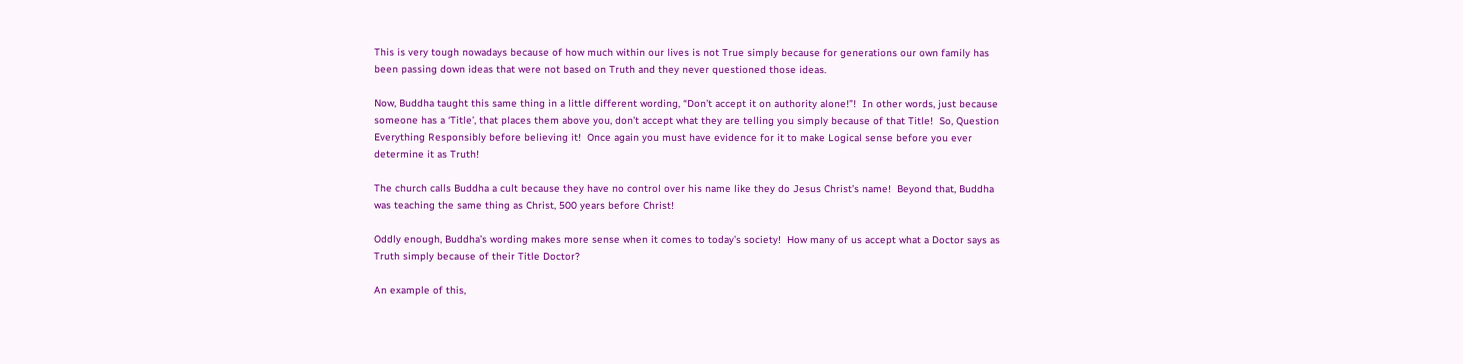This is very tough nowadays because of how much within our lives is not True simply because for generations our own family has been passing down ideas that were not based on Truth and they never questioned those ideas.

Now, Buddha taught this same thing in a little different wording, “Don’t accept it on authority alone!”!  In other words, just because someone has a ‘Title’, that places them above you, don’t accept what they are telling you simply because of that Title!  So, Question Everything Responsibly before believing it!  Once again you must have evidence for it to make Logical sense before you ever determine it as Truth!

The church calls Buddha a cult because they have no control over his name like they do Jesus Christ’s name!  Beyond that, Buddha was teaching the same thing as Christ, 500 years before Christ!

Oddly enough, Buddha’s wording makes more sense when it comes to today’s society!  How many of us accept what a Doctor says as Truth simply because of their Title Doctor?

An example of this,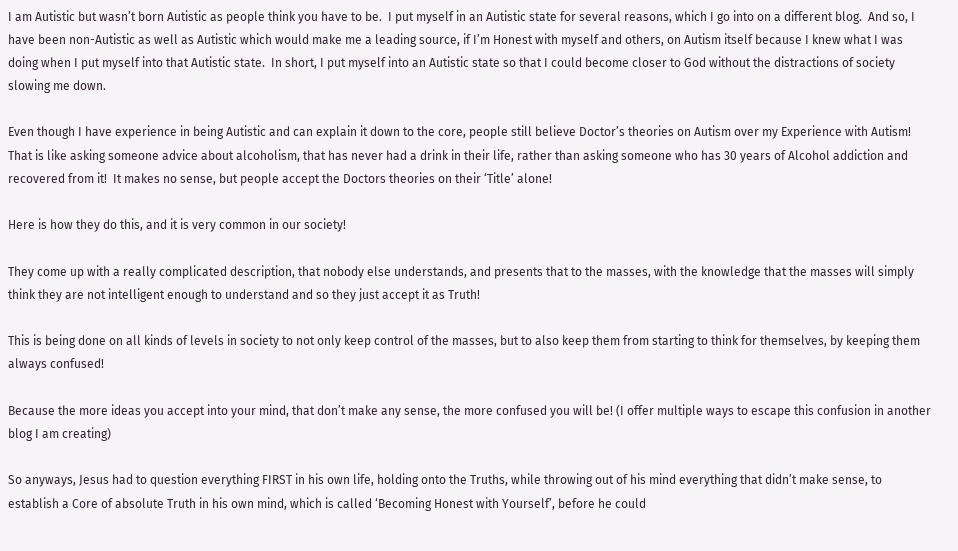I am Autistic but wasn’t born Autistic as people think you have to be.  I put myself in an Autistic state for several reasons, which I go into on a different blog.  And so, I have been non-Autistic as well as Autistic which would make me a leading source, if I’m Honest with myself and others, on Autism itself because I knew what I was doing when I put myself into that Autistic state.  In short, I put myself into an Autistic state so that I could become closer to God without the distractions of society slowing me down.

Even though I have experience in being Autistic and can explain it down to the core, people still believe Doctor’s theories on Autism over my Experience with Autism!  That is like asking someone advice about alcoholism, that has never had a drink in their life, rather than asking someone who has 30 years of Alcohol addiction and recovered from it!  It makes no sense, but people accept the Doctors theories on their ‘Title’ alone!

Here is how they do this, and it is very common in our society!

They come up with a really complicated description, that nobody else understands, and presents that to the masses, with the knowledge that the masses will simply think they are not intelligent enough to understand and so they just accept it as Truth!

This is being done on all kinds of levels in society to not only keep control of the masses, but to also keep them from starting to think for themselves, by keeping them always confused!

Because the more ideas you accept into your mind, that don’t make any sense, the more confused you will be! (I offer multiple ways to escape this confusion in another blog I am creating)

So anyways, Jesus had to question everything FIRST in his own life, holding onto the Truths, while throwing out of his mind everything that didn’t make sense, to establish a Core of absolute Truth in his own mind, which is called ‘Becoming Honest with Yourself’, before he could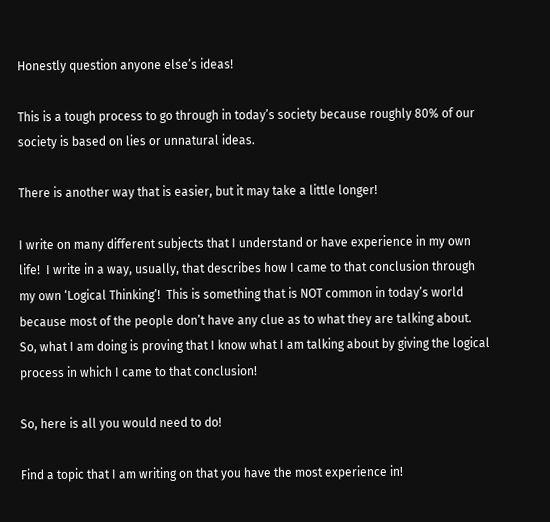Honestly question anyone else’s ideas!

This is a tough process to go through in today’s society because roughly 80% of our society is based on lies or unnatural ideas.

There is another way that is easier, but it may take a little longer!

I write on many different subjects that I understand or have experience in my own life!  I write in a way, usually, that describes how I came to that conclusion through my own ‘Logical Thinking’!  This is something that is NOT common in today’s world because most of the people don’t have any clue as to what they are talking about.  So, what I am doing is proving that I know what I am talking about by giving the logical process in which I came to that conclusion!

So, here is all you would need to do!

Find a topic that I am writing on that you have the most experience in!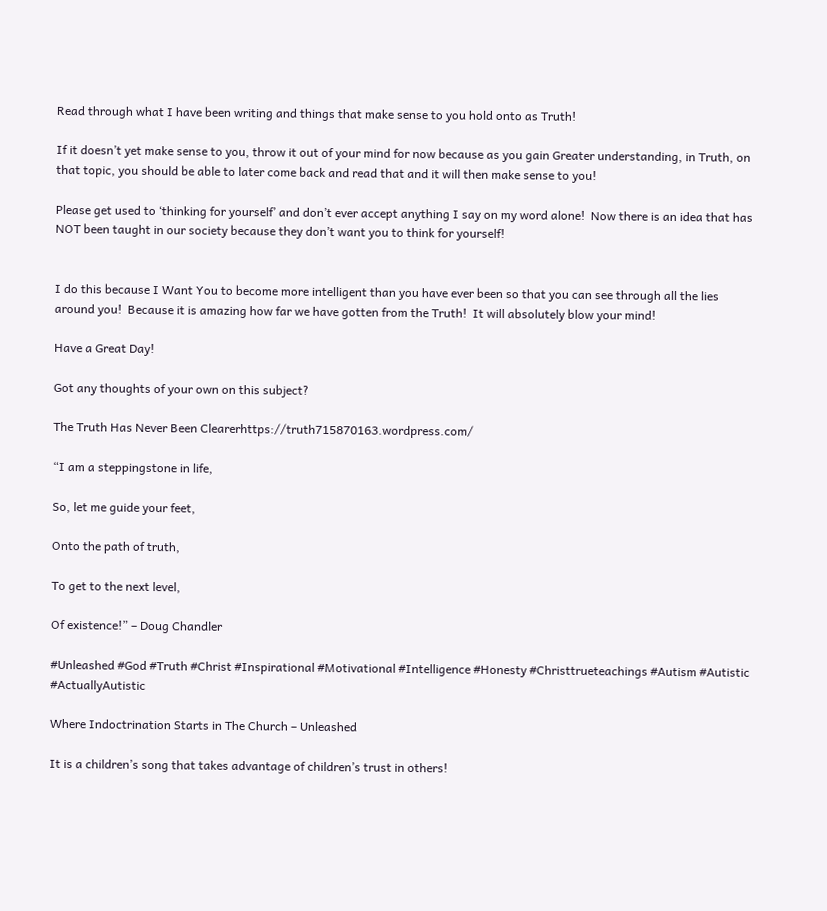Read through what I have been writing and things that make sense to you hold onto as Truth!

If it doesn’t yet make sense to you, throw it out of your mind for now because as you gain Greater understanding, in Truth, on that topic, you should be able to later come back and read that and it will then make sense to you!

Please get used to ‘thinking for yourself’ and don’t ever accept anything I say on my word alone!  Now there is an idea that has NOT been taught in our society because they don’t want you to think for yourself!


I do this because I Want You to become more intelligent than you have ever been so that you can see through all the lies around you!  Because it is amazing how far we have gotten from the Truth!  It will absolutely blow your mind!

Have a Great Day!

Got any thoughts of your own on this subject?

The Truth Has Never Been Clearerhttps://truth715870163.wordpress.com/

“I am a steppingstone in life,

So, let me guide your feet,

Onto the path of truth,

To get to the next level,

Of existence!” – Doug Chandler

#Unleashed #God #Truth #Christ #Inspirational #Motivational #Intelligence #Honesty #Christtrueteachings #Autism #Autistic #ActuallyAutistic

Where Indoctrination Starts in The Church – Unleashed

It is a children’s song that takes advantage of children’s trust in others!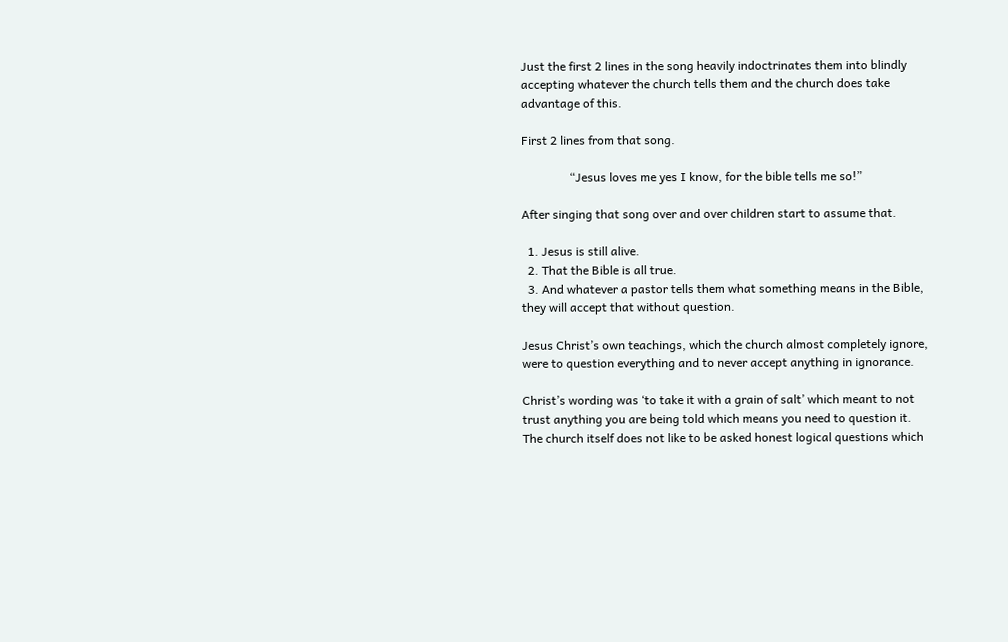Just the first 2 lines in the song heavily indoctrinates them into blindly accepting whatever the church tells them and the church does take advantage of this.

First 2 lines from that song.

                “Jesus loves me yes I know, for the bible tells me so!”

After singing that song over and over children start to assume that.

  1. Jesus is still alive.
  2. That the Bible is all true.
  3. And whatever a pastor tells them what something means in the Bible, they will accept that without question.

Jesus Christ’s own teachings, which the church almost completely ignore, were to question everything and to never accept anything in ignorance.

Christ’s wording was ‘to take it with a grain of salt’ which meant to not trust anything you are being told which means you need to question it.  The church itself does not like to be asked honest logical questions which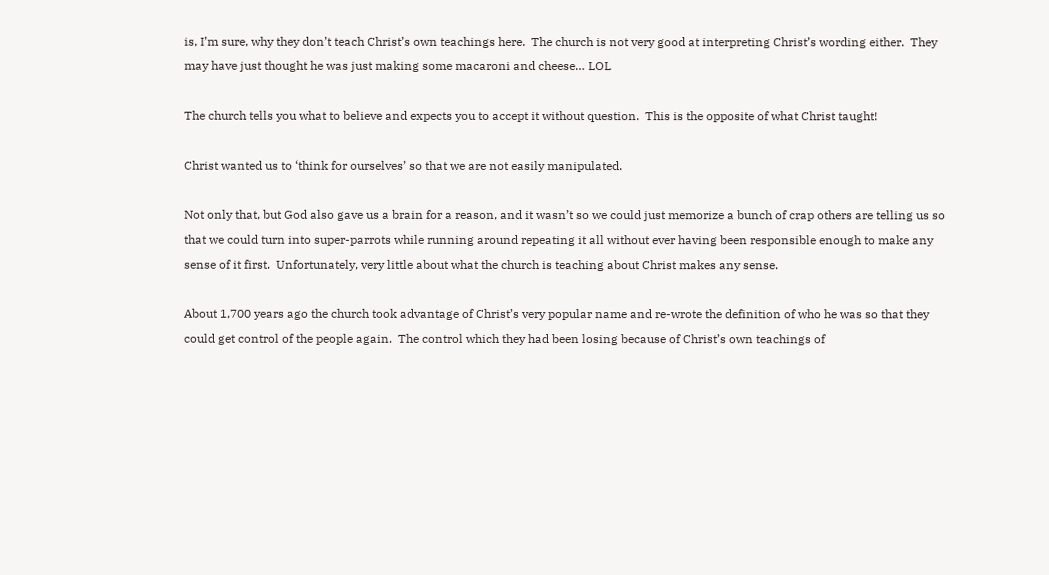is, I’m sure, why they don’t teach Christ’s own teachings here.  The church is not very good at interpreting Christ’s wording either.  They may have just thought he was just making some macaroni and cheese… LOL

The church tells you what to believe and expects you to accept it without question.  This is the opposite of what Christ taught!

Christ wanted us to ‘think for ourselves’ so that we are not easily manipulated.

Not only that, but God also gave us a brain for a reason, and it wasn’t so we could just memorize a bunch of crap others are telling us so that we could turn into super-parrots while running around repeating it all without ever having been responsible enough to make any sense of it first.  Unfortunately, very little about what the church is teaching about Christ makes any sense.

About 1,700 years ago the church took advantage of Christ’s very popular name and re-wrote the definition of who he was so that they could get control of the people again.  The control which they had been losing because of Christ’s own teachings of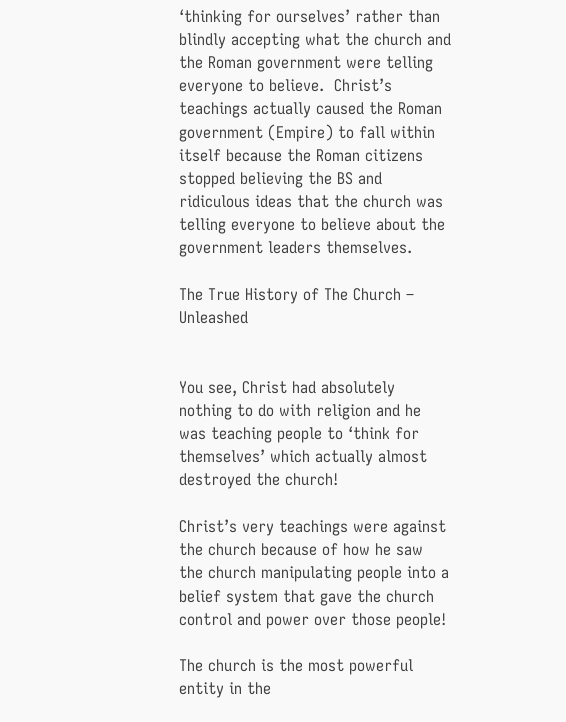‘thinking for ourselves’ rather than blindly accepting what the church and the Roman government were telling everyone to believe.  Christ’s teachings actually caused the Roman government (Empire) to fall within itself because the Roman citizens stopped believing the BS and ridiculous ideas that the church was telling everyone to believe about the government leaders themselves.

The True History of The Church – Unleashed


You see, Christ had absolutely nothing to do with religion and he was teaching people to ‘think for themselves’ which actually almost destroyed the church!

Christ’s very teachings were against the church because of how he saw the church manipulating people into a belief system that gave the church control and power over those people!

The church is the most powerful entity in the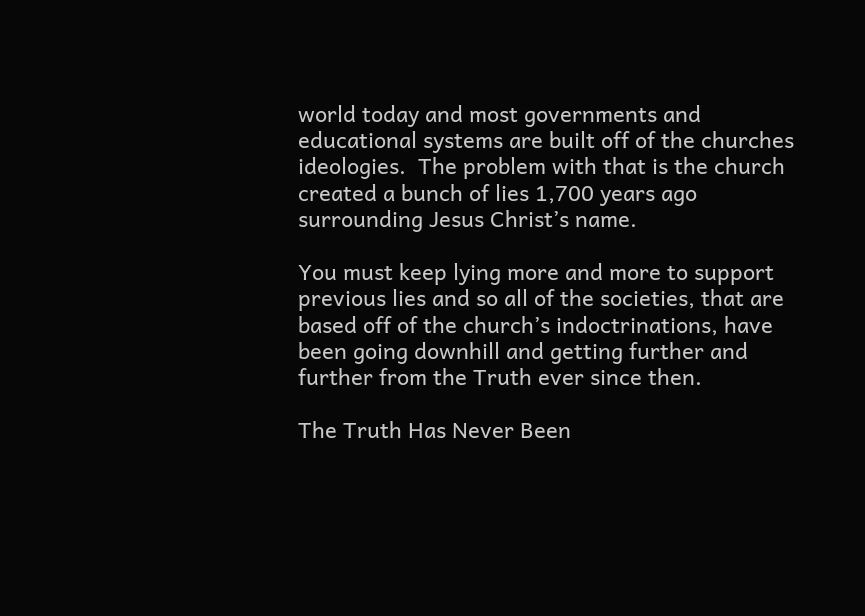world today and most governments and educational systems are built off of the churches ideologies.  The problem with that is the church created a bunch of lies 1,700 years ago surrounding Jesus Christ’s name.

You must keep lying more and more to support previous lies and so all of the societies, that are based off of the church’s indoctrinations, have been going downhill and getting further and further from the Truth ever since then.

The Truth Has Never Been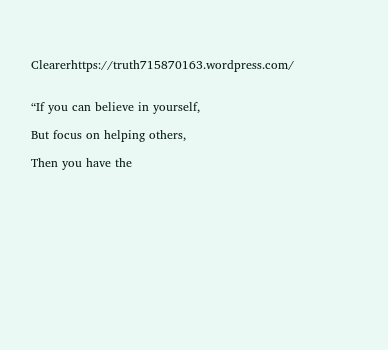Clearerhttps://truth715870163.wordpress.com/


“If you can believe in yourself,

But focus on helping others,

Then you have the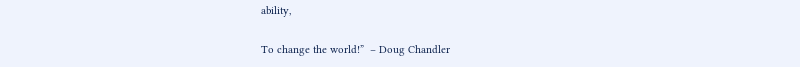ability,

To change the world!”  – Doug Chandler